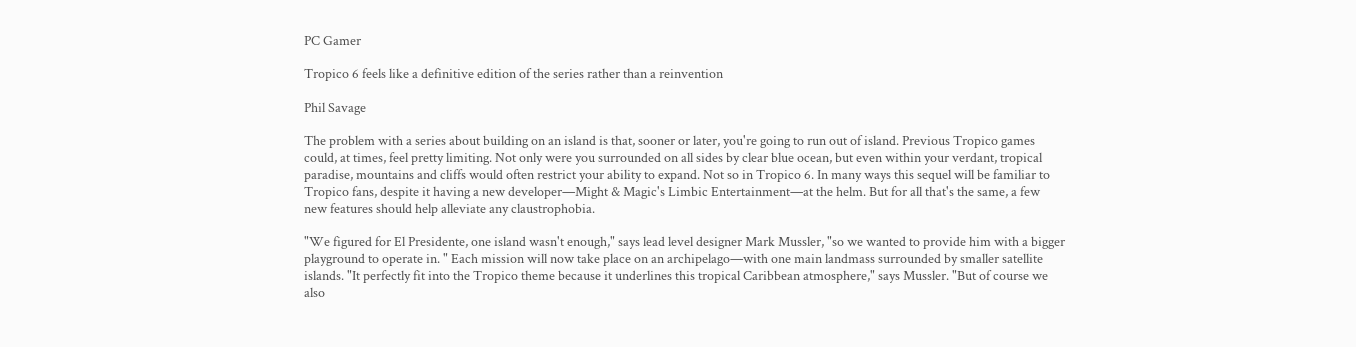PC Gamer

Tropico 6 feels like a definitive edition of the series rather than a reinvention

Phil Savage

The problem with a series about building on an island is that, sooner or later, you're going to run out of island. Previous Tropico games could, at times, feel pretty limiting. Not only were you surrounded on all sides by clear blue ocean, but even within your verdant, tropical paradise, mountains and cliffs would often restrict your ability to expand. Not so in Tropico 6. In many ways this sequel will be familiar to Tropico fans, despite it having a new developer—Might & Magic's Limbic Entertainment—at the helm. But for all that's the same, a few new features should help alleviate any claustrophobia.

"We figured for El Presidente, one island wasn't enough," says lead level designer Mark Mussler, "so we wanted to provide him with a bigger playground to operate in. " Each mission will now take place on an archipelago—with one main landmass surrounded by smaller satellite islands. "It perfectly fit into the Tropico theme because it underlines this tropical Caribbean atmosphere," says Mussler. "But of course we also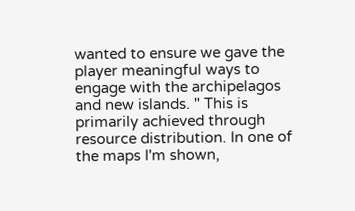wanted to ensure we gave the player meaningful ways to engage with the archipelagos and new islands. " This is primarily achieved through resource distribution. In one of the maps I'm shown,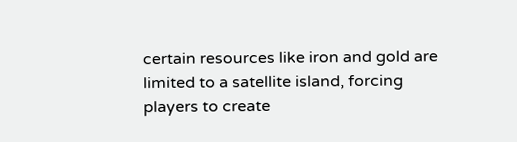certain resources like iron and gold are limited to a satellite island, forcing players to create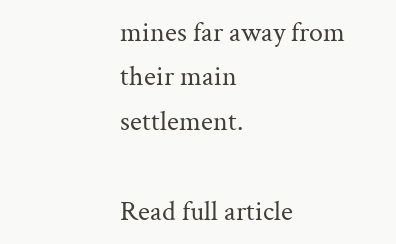mines far away from their main settlement.

Read full article